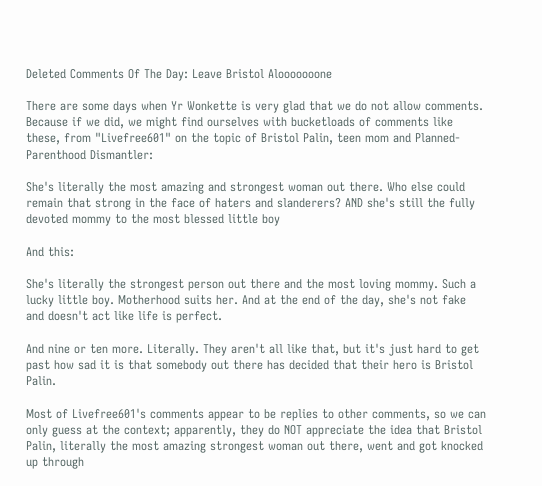Deleted Comments Of The Day: Leave Bristol Alooooooone

There are some days when Yr Wonkette is very glad that we do not allow comments. Because if we did, we might find ourselves with bucketloads of comments like these, from "Livefree601" on the topic of Bristol Palin, teen mom and Planned-Parenthood Dismantler:

She's literally the most amazing and strongest woman out there. Who else could remain that strong in the face of haters and slanderers? AND she's still the fully devoted mommy to the most blessed little boy

And this:

She's literally the strongest person out there and the most loving mommy. Such a lucky little boy. Motherhood suits her. And at the end of the day, she's not fake and doesn't act like life is perfect.

And nine or ten more. Literally. They aren't all like that, but it's just hard to get past how sad it is that somebody out there has decided that their hero is Bristol Palin.

Most of Livefree601's comments appear to be replies to other comments, so we can only guess at the context; apparently, they do NOT appreciate the idea that Bristol Palin, literally the most amazing strongest woman out there, went and got knocked up through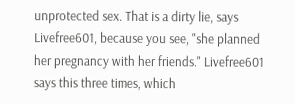unprotected sex. That is a dirty lie, says Livefree601, because you see, "she planned her pregnancy with her friends." Livefree601 says this three times, which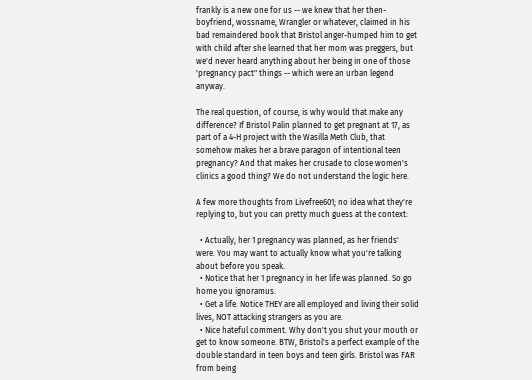frankly is a new one for us -- we knew that her then-boyfriend, wossname, Wrangler or whatever, claimed in his bad remaindered book that Bristol anger-humped him to get with child after she learned that her mom was preggers, but we'd never heard anything about her being in one of those 'pregnancy pact" things -- which were an urban legend anyway.

The real question, of course, is why would that make any difference? If Bristol Palin planned to get pregnant at 17, as part of a 4-H project with the Wasilla Meth Club, that somehow makes her a brave paragon of intentional teen pregnancy? And that makes her crusade to close women's clinics a good thing? We do not understand the logic here.

A few more thoughts from Livefree601; no idea what they're replying to, but you can pretty much guess at the context:

  • Actually, her 1 pregnancy was planned, as her friends' were. You may want to actually know what you're talking about before you speak.
  • Notice that her 1 pregnancy in her life was planned. So go home you ignoramus.
  • Get a life. Notice THEY are all employed and living their solid lives, NOT attacking strangers as you are.
  • Nice hateful comment. Why don't you shut your mouth or get to know someone. BTW, Bristol's a perfect example of the double standard in teen boys and teen girls. Bristol was FAR from being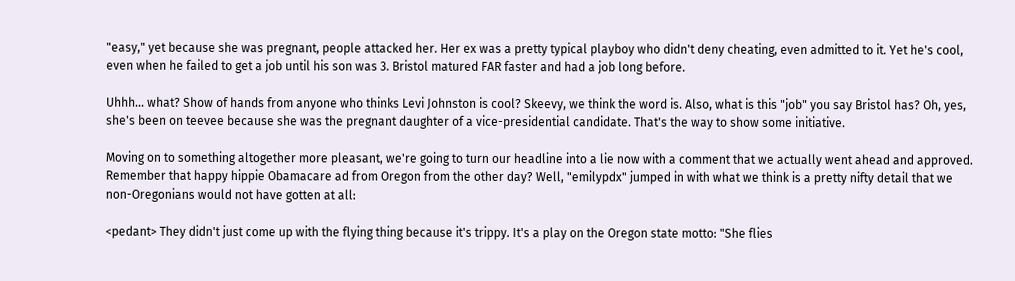"easy," yet because she was pregnant, people attacked her. Her ex was a pretty typical playboy who didn't deny cheating, even admitted to it. Yet he's cool, even when he failed to get a job until his son was 3. Bristol matured FAR faster and had a job long before.

Uhhh... what? Show of hands from anyone who thinks Levi Johnston is cool? Skeevy, we think the word is. Also, what is this "job" you say Bristol has? Oh, yes, she's been on teevee because she was the pregnant daughter of a vice-presidential candidate. That's the way to show some initiative.

Moving on to something altogether more pleasant, we're going to turn our headline into a lie now with a comment that we actually went ahead and approved. Remember that happy hippie Obamacare ad from Oregon from the other day? Well, "emilypdx" jumped in with what we think is a pretty nifty detail that we non-Oregonians would not have gotten at all:

<pedant> They didn't just come up with the flying thing because it's trippy. It's a play on the Oregon state motto: "She flies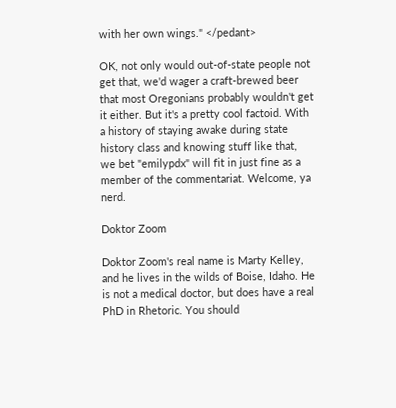with her own wings." </pedant>

OK, not only would out-of-state people not get that, we'd wager a craft-brewed beer that most Oregonians probably wouldn't get it either. But it's a pretty cool factoid. With a history of staying awake during state history class and knowing stuff like that, we bet "emilypdx" will fit in just fine as a member of the commentariat. Welcome, ya nerd.

Doktor Zoom

Doktor Zoom's real name is Marty Kelley, and he lives in the wilds of Boise, Idaho. He is not a medical doctor, but does have a real PhD in Rhetoric. You should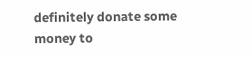definitely donate some money to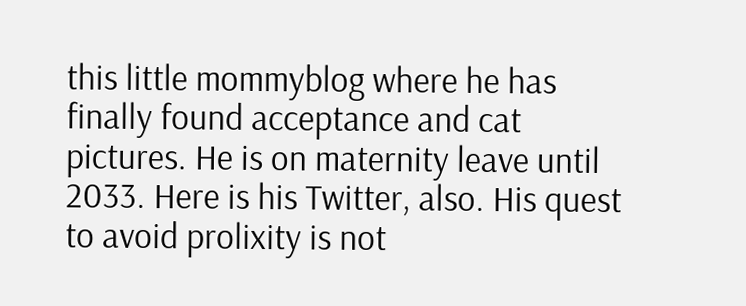this little mommyblog where he has finally found acceptance and cat pictures. He is on maternity leave until 2033. Here is his Twitter, also. His quest to avoid prolixity is not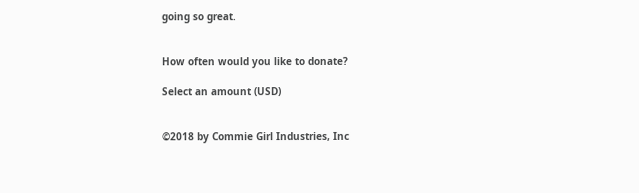going so great.


How often would you like to donate?

Select an amount (USD)


©2018 by Commie Girl Industries, Inc